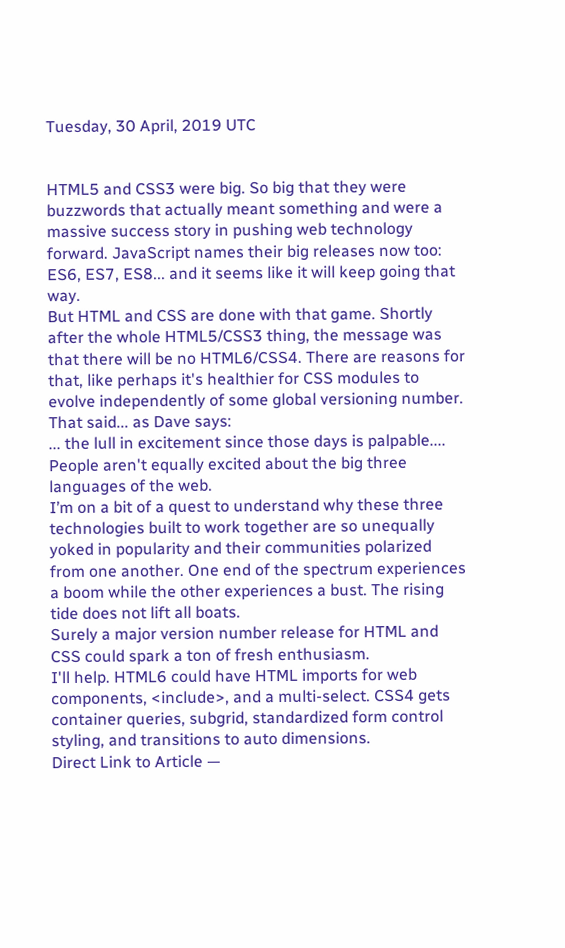Tuesday, 30 April, 2019 UTC


HTML5 and CSS3 were big. So big that they were buzzwords that actually meant something and were a massive success story in pushing web technology forward. JavaScript names their big releases now too: ES6, ES7, ES8... and it seems like it will keep going that way.
But HTML and CSS are done with that game. Shortly after the whole HTML5/CSS3 thing, the message was that there will be no HTML6/CSS4. There are reasons for that, like perhaps it's healthier for CSS modules to evolve independently of some global versioning number.
That said... as Dave says:
... the lull in excitement since those days is palpable....
People aren't equally excited about the big three languages of the web.
I’m on a bit of a quest to understand why these three technologies built to work together are so unequally yoked in popularity and their communities polarized from one another. One end of the spectrum experiences a boom while the other experiences a bust. The rising tide does not lift all boats.
Surely a major version number release for HTML and CSS could spark a ton of fresh enthusiasm.
I'll help. HTML6 could have HTML imports for web components, <include>, and a multi-select. CSS4 gets container queries, subgrid, standardized form control styling, and transitions to auto dimensions.
Direct Link to Article —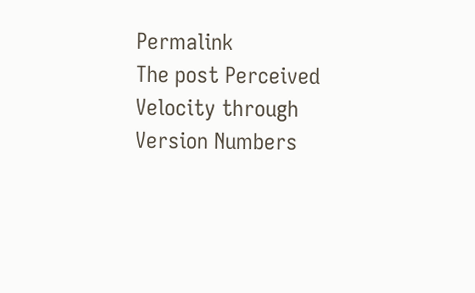Permalink
The post Perceived Velocity through Version Numbers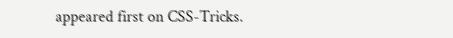appeared first on CSS-Tricks.